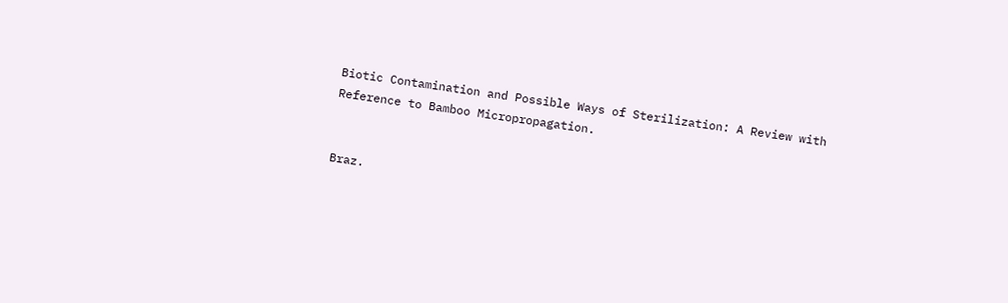Biotic Contamination and Possible Ways of Sterilization: A Review with Reference to Bamboo Micropropagation.


Braz.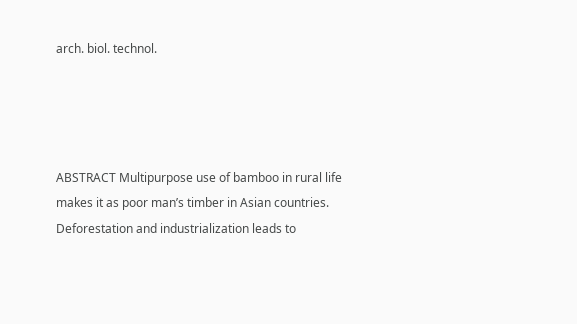arch. biol. technol.




ABSTRACT Multipurpose use of bamboo in rural life makes it as poor man’s timber in Asian countries. Deforestation and industrialization leads to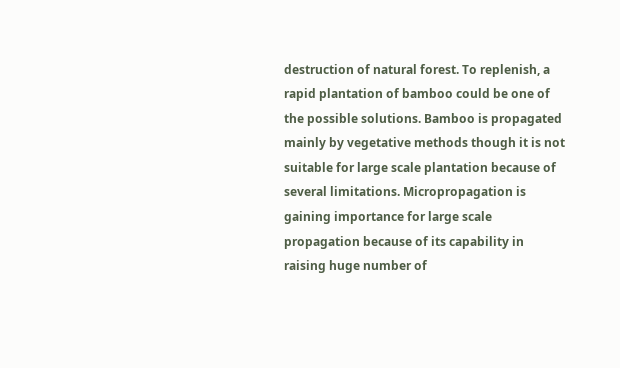destruction of natural forest. To replenish, a rapid plantation of bamboo could be one of the possible solutions. Bamboo is propagated mainly by vegetative methods though it is not suitable for large scale plantation because of several limitations. Micropropagation is gaining importance for large scale propagation because of its capability in raising huge number of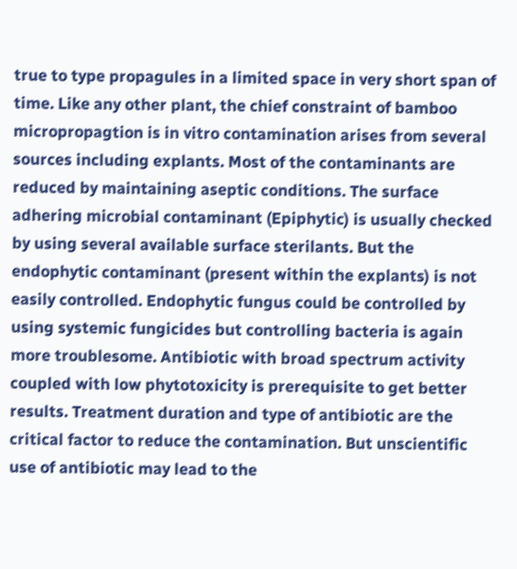true to type propagules in a limited space in very short span of time. Like any other plant, the chief constraint of bamboo micropropagtion is in vitro contamination arises from several sources including explants. Most of the contaminants are reduced by maintaining aseptic conditions. The surface adhering microbial contaminant (Epiphytic) is usually checked by using several available surface sterilants. But the endophytic contaminant (present within the explants) is not easily controlled. Endophytic fungus could be controlled by using systemic fungicides but controlling bacteria is again more troublesome. Antibiotic with broad spectrum activity coupled with low phytotoxicity is prerequisite to get better results. Treatment duration and type of antibiotic are the critical factor to reduce the contamination. But unscientific use of antibiotic may lead to the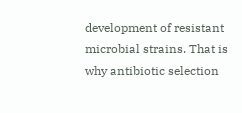development of resistant microbial strains. That is why antibiotic selection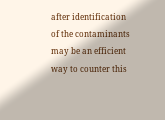after identification of the contaminants may be an efficient way to counter this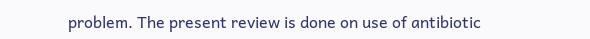problem. The present review is done on use of antibiotic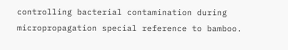controlling bacterial contamination during micropropagation special reference to bamboo.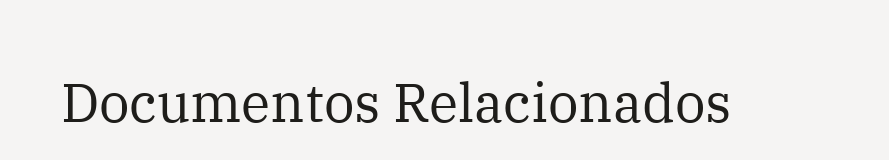Documentos Relacionados